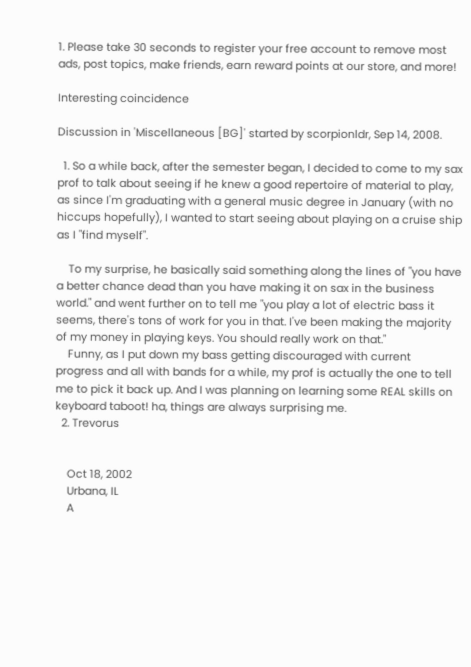1. Please take 30 seconds to register your free account to remove most ads, post topics, make friends, earn reward points at our store, and more!

Interesting coincidence

Discussion in 'Miscellaneous [BG]' started by scorpionldr, Sep 14, 2008.

  1. So a while back, after the semester began, I decided to come to my sax prof to talk about seeing if he knew a good repertoire of material to play, as since I'm graduating with a general music degree in January (with no hiccups hopefully), I wanted to start seeing about playing on a cruise ship as I "find myself".

    To my surprise, he basically said something along the lines of "you have a better chance dead than you have making it on sax in the business world." and went further on to tell me "you play a lot of electric bass it seems, there's tons of work for you in that. I've been making the majority of my money in playing keys. You should really work on that."
    Funny, as I put down my bass getting discouraged with current progress and all with bands for a while, my prof is actually the one to tell me to pick it back up. And I was planning on learning some REAL skills on keyboard taboot! ha, things are always surprising me.
  2. Trevorus


    Oct 18, 2002
    Urbana, IL
    A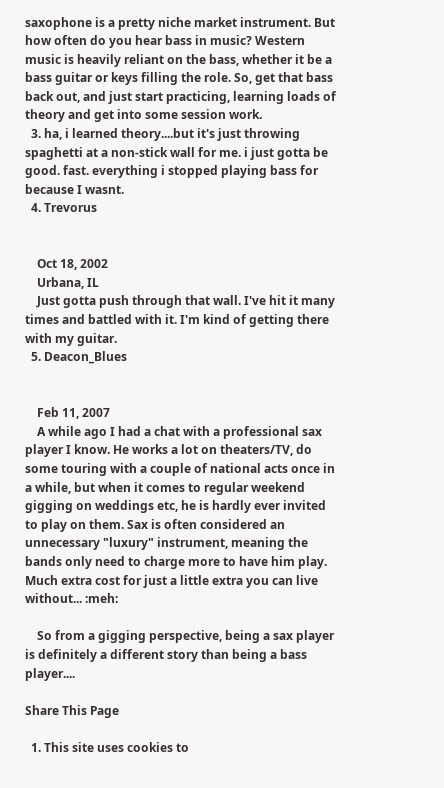saxophone is a pretty niche market instrument. But how often do you hear bass in music? Western music is heavily reliant on the bass, whether it be a bass guitar or keys filling the role. So, get that bass back out, and just start practicing, learning loads of theory and get into some session work.
  3. ha, i learned theory....but it's just throwing spaghetti at a non-stick wall for me. i just gotta be good. fast. everything i stopped playing bass for because I wasnt.
  4. Trevorus


    Oct 18, 2002
    Urbana, IL
    Just gotta push through that wall. I've hit it many times and battled with it. I'm kind of getting there with my guitar.
  5. Deacon_Blues


    Feb 11, 2007
    A while ago I had a chat with a professional sax player I know. He works a lot on theaters/TV, do some touring with a couple of national acts once in a while, but when it comes to regular weekend gigging on weddings etc, he is hardly ever invited to play on them. Sax is often considered an unnecessary "luxury" instrument, meaning the bands only need to charge more to have him play. Much extra cost for just a little extra you can live without... :meh:

    So from a gigging perspective, being a sax player is definitely a different story than being a bass player....

Share This Page

  1. This site uses cookies to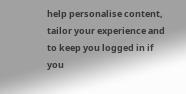help personalise content, tailor your experience and to keep you logged in if you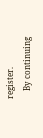register.
    By continuing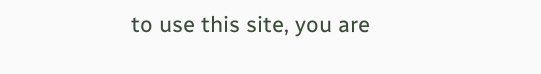to use this site, you are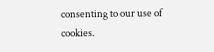consenting to our use of cookies.